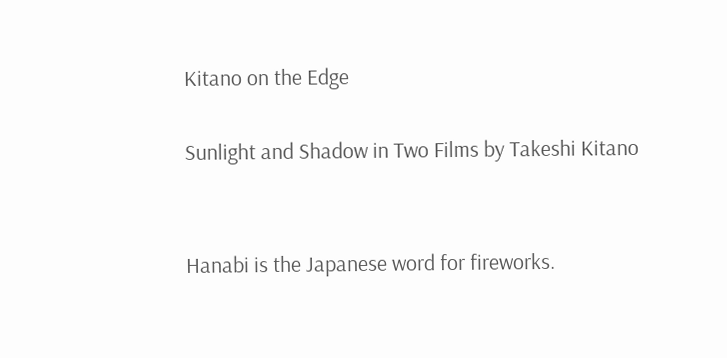Kitano on the Edge

Sunlight and Shadow in Two Films by Takeshi Kitano


Hanabi is the Japanese word for fireworks.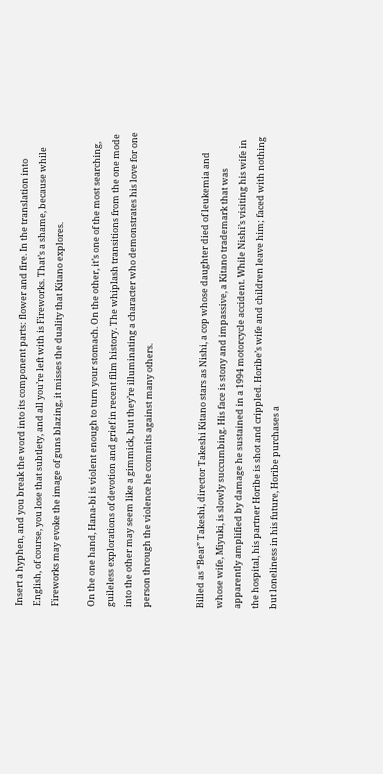Insert a hyphen, and you break the word into its component parts: flower and fire. In the translation into English, of course, you lose that subtlety, and all you’re left with is Fireworks. That’s a shame, because while Fireworks may evoke the image of guns blazing, it misses the duality that Kitano explores.

On the one hand, Hana-bi is violent enough to turn your stomach. On the other, it’s one of the most searching, guileless explorations of devotion and grief in recent film history. The whiplash transitions from the one mode into the other may seem like a gimmick, but they’re illuminating a character who demonstrates his love for one person through the violence he commits against many others.


Billed as “Beat” Takeshi, director Takeshi Kitano stars as Nishi, a cop whose daughter died of leukemia and whose wife, Miyuki, is slowly succumbing. His face is stony and impassive, a Kitano trademark that was apparently amplified by damage he sustained in a 1994 motorcycle accident. While Nishi’s visiting his wife in the hospital, his partner Horibe is shot and crippled. Horibe’s wife and children leave him; faced with nothing but loneliness in his future, Horibe purchases a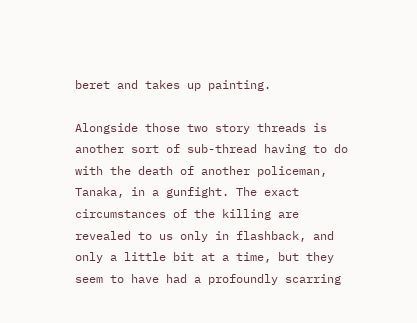beret and takes up painting.

Alongside those two story threads is another sort of sub-thread having to do with the death of another policeman, Tanaka, in a gunfight. The exact circumstances of the killing are revealed to us only in flashback, and only a little bit at a time, but they seem to have had a profoundly scarring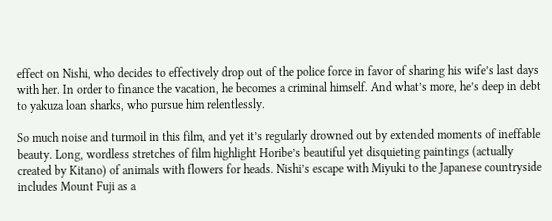effect on Nishi, who decides to effectively drop out of the police force in favor of sharing his wife’s last days with her. In order to finance the vacation, he becomes a criminal himself. And what’s more, he’s deep in debt to yakuza loan sharks, who pursue him relentlessly.

So much noise and turmoil in this film, and yet it’s regularly drowned out by extended moments of ineffable beauty. Long, wordless stretches of film highlight Horibe’s beautiful yet disquieting paintings (actually created by Kitano) of animals with flowers for heads. Nishi’s escape with Miyuki to the Japanese countryside includes Mount Fuji as a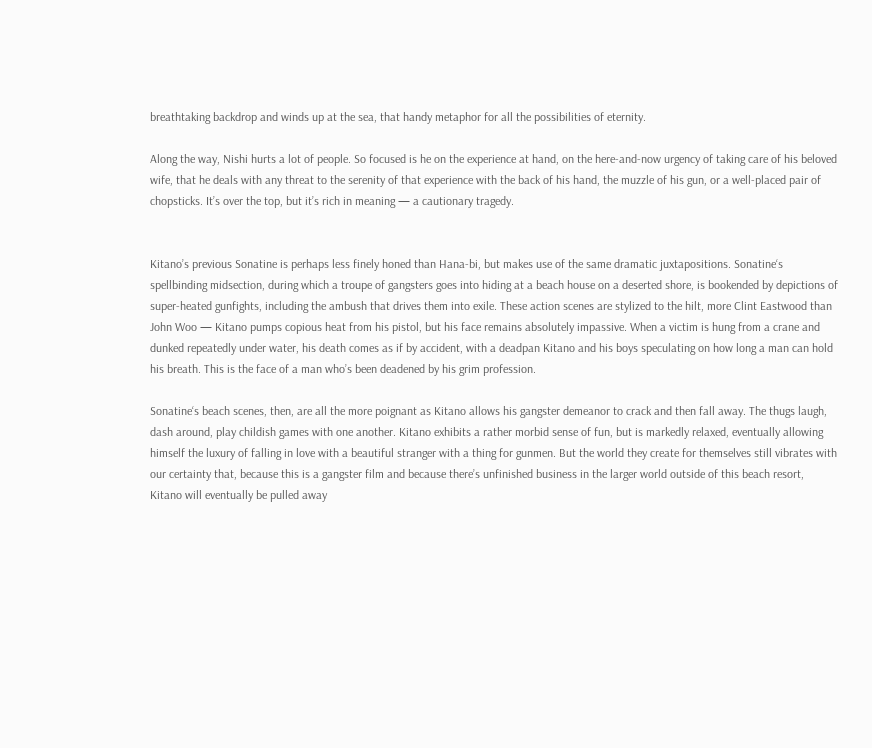breathtaking backdrop and winds up at the sea, that handy metaphor for all the possibilities of eternity.

Along the way, Nishi hurts a lot of people. So focused is he on the experience at hand, on the here-and-now urgency of taking care of his beloved wife, that he deals with any threat to the serenity of that experience with the back of his hand, the muzzle of his gun, or a well-placed pair of chopsticks. It’s over the top, but it’s rich in meaning — a cautionary tragedy.


Kitano’s previous Sonatine is perhaps less finely honed than Hana-bi, but makes use of the same dramatic juxtapositions. Sonatine‘s spellbinding midsection, during which a troupe of gangsters goes into hiding at a beach house on a deserted shore, is bookended by depictions of super-heated gunfights, including the ambush that drives them into exile. These action scenes are stylized to the hilt, more Clint Eastwood than John Woo — Kitano pumps copious heat from his pistol, but his face remains absolutely impassive. When a victim is hung from a crane and dunked repeatedly under water, his death comes as if by accident, with a deadpan Kitano and his boys speculating on how long a man can hold his breath. This is the face of a man who’s been deadened by his grim profession.

Sonatine‘s beach scenes, then, are all the more poignant as Kitano allows his gangster demeanor to crack and then fall away. The thugs laugh, dash around, play childish games with one another. Kitano exhibits a rather morbid sense of fun, but is markedly relaxed, eventually allowing himself the luxury of falling in love with a beautiful stranger with a thing for gunmen. But the world they create for themselves still vibrates with our certainty that, because this is a gangster film and because there’s unfinished business in the larger world outside of this beach resort, Kitano will eventually be pulled away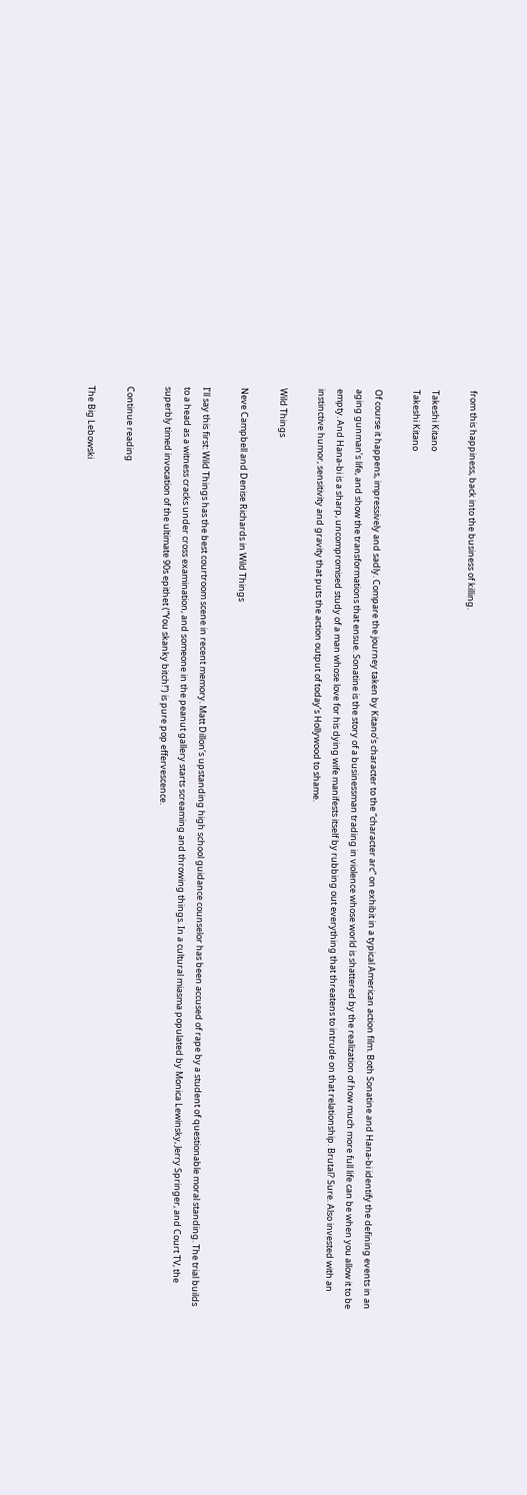from this happiness, back into the business of killing.

Takeshi Kitano
Takeshi Kitano

Of course it happens, impressively and sadly. Compare the journey taken by Kitano’s character to the “character arc” on exhibit in a typical American action film. Both Sonatine and Hana-bi identify the defining events in an aging gunman’s life, and show the transformations that ensue. Sonatine is the story of a businessman trading in violence whose world is shattered by the realization of how much more full life can be when you allow it to be empty. And Hana-bi is a sharp, uncompromised study of a man whose love for his dying wife manifests itself by rubbing out everything that threatens to intrude on that relationship. Brutal? Sure. Also invested with an instinctive humor, sensitivity and gravity that puts the action output of today’s Hollywood to shame.

Wild Things

Neve Campbell and Denise Richards in Wild Things

I’ll say this first: Wild Things has the best courtroom scene in recent memory. Matt Dillon’s upstanding high school guidance counselor has been accused of rape by a student of questionable moral standing. The trial builds to a head as a witness cracks under cross examination, and someone in the peanut gallery starts screaming and throwing things. In a cultural miasma populated by Monica Lewinsky, Jerry Springer, and Court TV, the superbly timed invocation of the ultimate 90s epithet (“You skanky bitch!”) is pure pop effervescence.

Continue reading

The Big Lebowski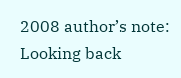2008 author’s note: Looking back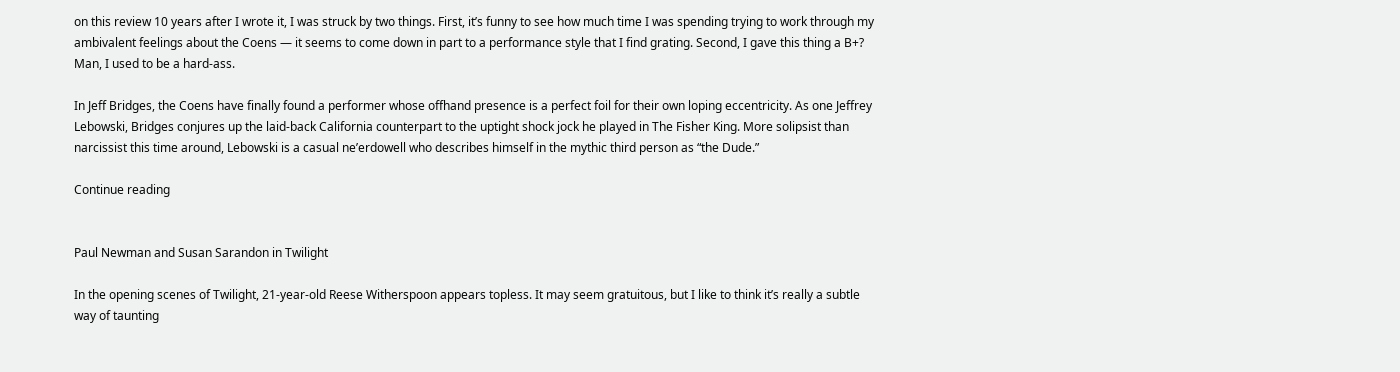on this review 10 years after I wrote it, I was struck by two things. First, it’s funny to see how much time I was spending trying to work through my ambivalent feelings about the Coens — it seems to come down in part to a performance style that I find grating. Second, I gave this thing a B+? Man, I used to be a hard-ass.

In Jeff Bridges, the Coens have finally found a performer whose offhand presence is a perfect foil for their own loping eccentricity. As one Jeffrey Lebowski, Bridges conjures up the laid-back California counterpart to the uptight shock jock he played in The Fisher King. More solipsist than narcissist this time around, Lebowski is a casual ne’erdowell who describes himself in the mythic third person as “the Dude.”

Continue reading


Paul Newman and Susan Sarandon in Twilight

In the opening scenes of Twilight, 21-year-old Reese Witherspoon appears topless. It may seem gratuitous, but I like to think it’s really a subtle way of taunting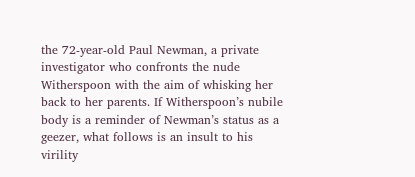the 72-year-old Paul Newman, a private investigator who confronts the nude Witherspoon with the aim of whisking her back to her parents. If Witherspoon’s nubile body is a reminder of Newman’s status as a geezer, what follows is an insult to his virility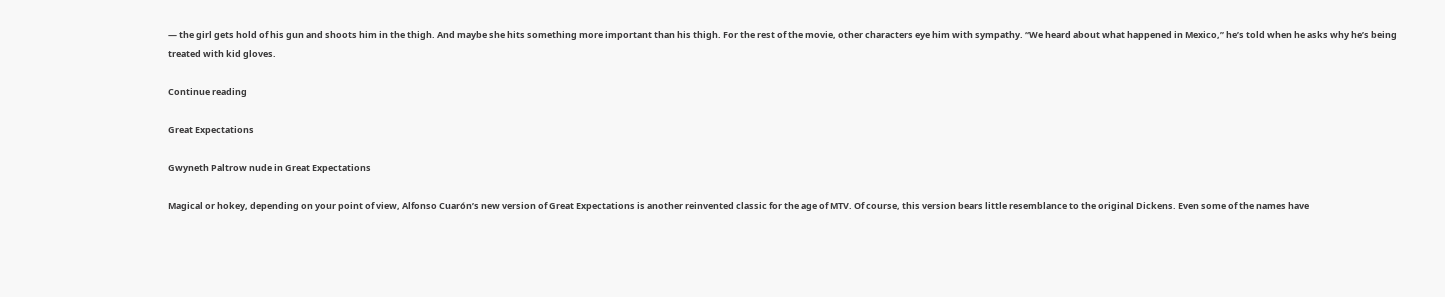— the girl gets hold of his gun and shoots him in the thigh. And maybe she hits something more important than his thigh. For the rest of the movie, other characters eye him with sympathy. “We heard about what happened in Mexico,” he’s told when he asks why he’s being treated with kid gloves.

Continue reading

Great Expectations

Gwyneth Paltrow nude in Great Expectations

Magical or hokey, depending on your point of view, Alfonso Cuarón’s new version of Great Expectations is another reinvented classic for the age of MTV. Of course, this version bears little resemblance to the original Dickens. Even some of the names have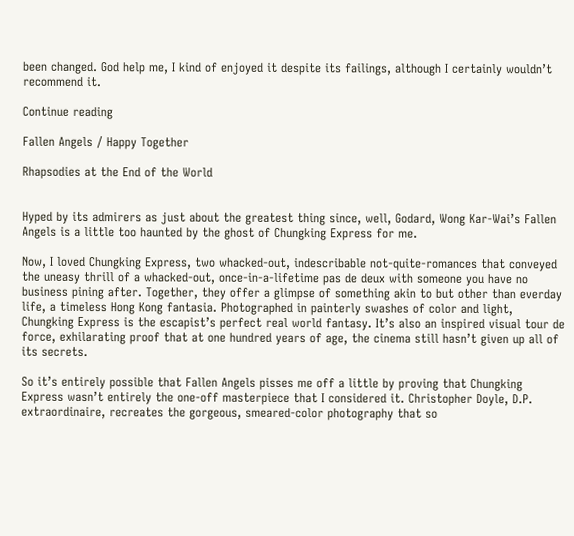been changed. God help me, I kind of enjoyed it despite its failings, although I certainly wouldn’t recommend it.

Continue reading

Fallen Angels / Happy Together

Rhapsodies at the End of the World


Hyped by its admirers as just about the greatest thing since, well, Godard, Wong Kar-Wai’s Fallen Angels is a little too haunted by the ghost of Chungking Express for me.

Now, I loved Chungking Express, two whacked-out, indescribable not-quite-romances that conveyed the uneasy thrill of a whacked-out, once-in-a-lifetime pas de deux with someone you have no business pining after. Together, they offer a glimpse of something akin to but other than everday life, a timeless Hong Kong fantasia. Photographed in painterly swashes of color and light, Chungking Express is the escapist’s perfect real world fantasy. It’s also an inspired visual tour de force, exhilarating proof that at one hundred years of age, the cinema still hasn’t given up all of its secrets.

So it’s entirely possible that Fallen Angels pisses me off a little by proving that Chungking Express wasn’t entirely the one-off masterpiece that I considered it. Christopher Doyle, D.P. extraordinaire, recreates the gorgeous, smeared-color photography that so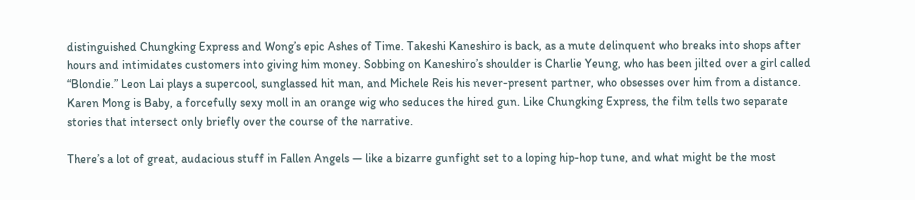distinguished Chungking Express and Wong’s epic Ashes of Time. Takeshi Kaneshiro is back, as a mute delinquent who breaks into shops after hours and intimidates customers into giving him money. Sobbing on Kaneshiro’s shoulder is Charlie Yeung, who has been jilted over a girl called “Blondie.” Leon Lai plays a supercool, sunglassed hit man, and Michele Reis his never-present partner, who obsesses over him from a distance. Karen Mong is Baby, a forcefully sexy moll in an orange wig who seduces the hired gun. Like Chungking Express, the film tells two separate stories that intersect only briefly over the course of the narrative.

There’s a lot of great, audacious stuff in Fallen Angels — like a bizarre gunfight set to a loping hip-hop tune, and what might be the most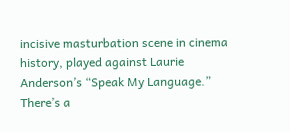incisive masturbation scene in cinema history, played against Laurie Anderson’s “Speak My Language.” There’s a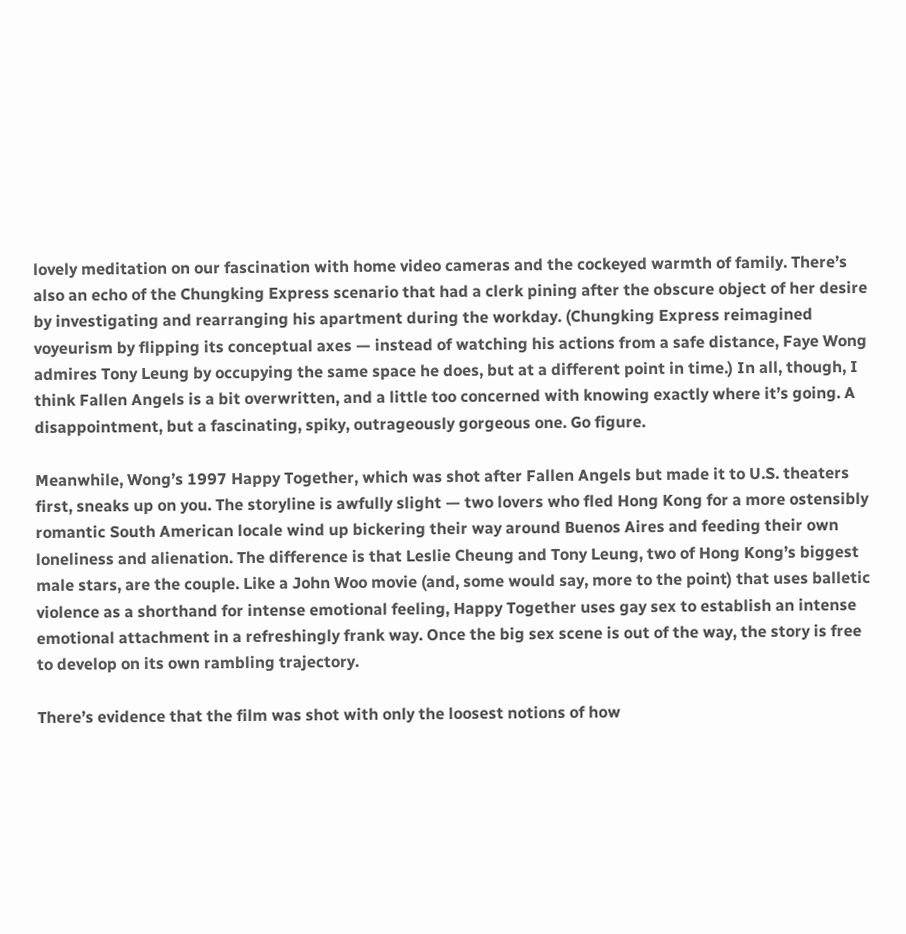lovely meditation on our fascination with home video cameras and the cockeyed warmth of family. There’s also an echo of the Chungking Express scenario that had a clerk pining after the obscure object of her desire by investigating and rearranging his apartment during the workday. (Chungking Express reimagined voyeurism by flipping its conceptual axes — instead of watching his actions from a safe distance, Faye Wong admires Tony Leung by occupying the same space he does, but at a different point in time.) In all, though, I think Fallen Angels is a bit overwritten, and a little too concerned with knowing exactly where it’s going. A disappointment, but a fascinating, spiky, outrageously gorgeous one. Go figure.

Meanwhile, Wong’s 1997 Happy Together, which was shot after Fallen Angels but made it to U.S. theaters first, sneaks up on you. The storyline is awfully slight — two lovers who fled Hong Kong for a more ostensibly romantic South American locale wind up bickering their way around Buenos Aires and feeding their own loneliness and alienation. The difference is that Leslie Cheung and Tony Leung, two of Hong Kong’s biggest male stars, are the couple. Like a John Woo movie (and, some would say, more to the point) that uses balletic violence as a shorthand for intense emotional feeling, Happy Together uses gay sex to establish an intense emotional attachment in a refreshingly frank way. Once the big sex scene is out of the way, the story is free to develop on its own rambling trajectory.

There’s evidence that the film was shot with only the loosest notions of how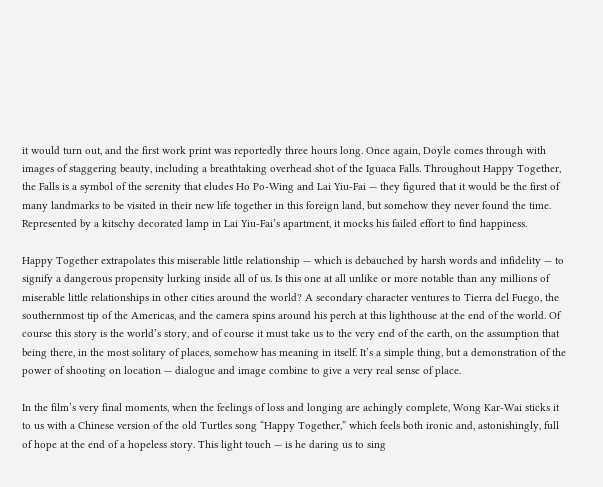it would turn out, and the first work print was reportedly three hours long. Once again, Doyle comes through with images of staggering beauty, including a breathtaking overhead shot of the Iguaca Falls. Throughout Happy Together, the Falls is a symbol of the serenity that eludes Ho Po-Wing and Lai Yiu-Fai — they figured that it would be the first of many landmarks to be visited in their new life together in this foreign land, but somehow they never found the time. Represented by a kitschy decorated lamp in Lai Yiu-Fai’s apartment, it mocks his failed effort to find happiness.

Happy Together extrapolates this miserable little relationship — which is debauched by harsh words and infidelity — to signify a dangerous propensity lurking inside all of us. Is this one at all unlike or more notable than any millions of miserable little relationships in other cities around the world? A secondary character ventures to Tierra del Fuego, the southernmost tip of the Americas, and the camera spins around his perch at this lighthouse at the end of the world. Of course this story is the world’s story, and of course it must take us to the very end of the earth, on the assumption that being there, in the most solitary of places, somehow has meaning in itself. It’s a simple thing, but a demonstration of the power of shooting on location — dialogue and image combine to give a very real sense of place.

In the film’s very final moments, when the feelings of loss and longing are achingly complete, Wong Kar-Wai sticks it to us with a Chinese version of the old Turtles song “Happy Together,” which feels both ironic and, astonishingly, full of hope at the end of a hopeless story. This light touch — is he daring us to sing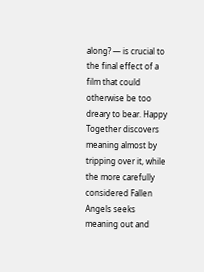along? — is crucial to the final effect of a film that could otherwise be too dreary to bear. Happy Together discovers meaning almost by tripping over it, while the more carefully considered Fallen Angels seeks meaning out and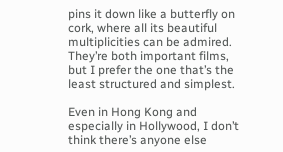pins it down like a butterfly on cork, where all its beautiful multiplicities can be admired. They’re both important films, but I prefer the one that’s the least structured and simplest.

Even in Hong Kong and especially in Hollywood, I don’t think there’s anyone else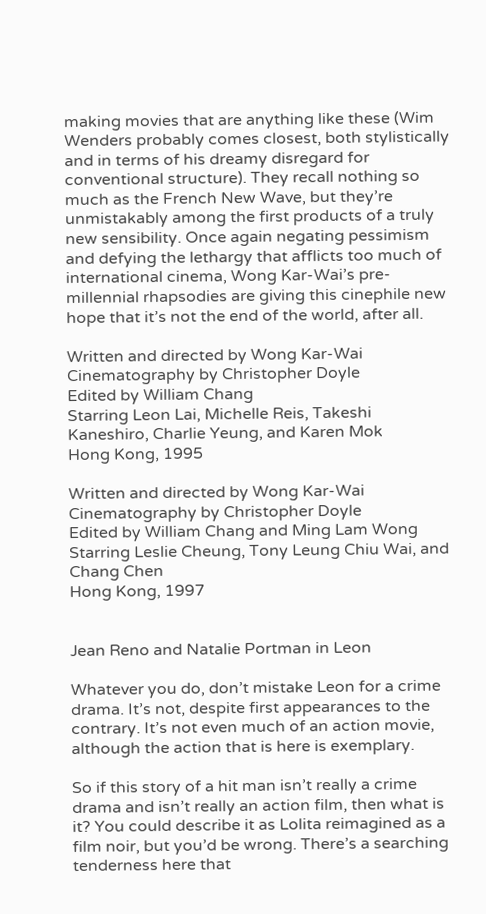making movies that are anything like these (Wim Wenders probably comes closest, both stylistically and in terms of his dreamy disregard for conventional structure). They recall nothing so much as the French New Wave, but they’re unmistakably among the first products of a truly new sensibility. Once again negating pessimism and defying the lethargy that afflicts too much of international cinema, Wong Kar-Wai’s pre-millennial rhapsodies are giving this cinephile new hope that it’s not the end of the world, after all.

Written and directed by Wong Kar-Wai
Cinematography by Christopher Doyle
Edited by William Chang
Starring Leon Lai, Michelle Reis, Takeshi Kaneshiro, Charlie Yeung, and Karen Mok
Hong Kong, 1995

Written and directed by Wong Kar-Wai
Cinematography by Christopher Doyle
Edited by William Chang and Ming Lam Wong
Starring Leslie Cheung, Tony Leung Chiu Wai, and Chang Chen
Hong Kong, 1997


Jean Reno and Natalie Portman in Leon

Whatever you do, don’t mistake Leon for a crime drama. It’s not, despite first appearances to the contrary. It’s not even much of an action movie, although the action that is here is exemplary.

So if this story of a hit man isn’t really a crime drama and isn’t really an action film, then what is it? You could describe it as Lolita reimagined as a film noir, but you’d be wrong. There’s a searching tenderness here that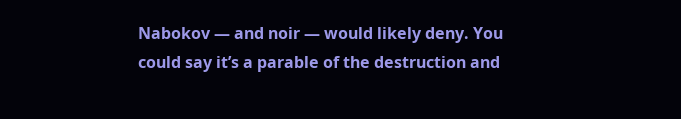Nabokov — and noir — would likely deny. You could say it’s a parable of the destruction and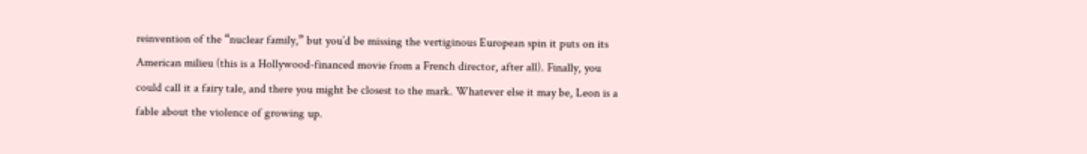reinvention of the “nuclear family,” but you’d be missing the vertiginous European spin it puts on its American milieu (this is a Hollywood-financed movie from a French director, after all). Finally, you could call it a fairy tale, and there you might be closest to the mark. Whatever else it may be, Leon is a fable about the violence of growing up.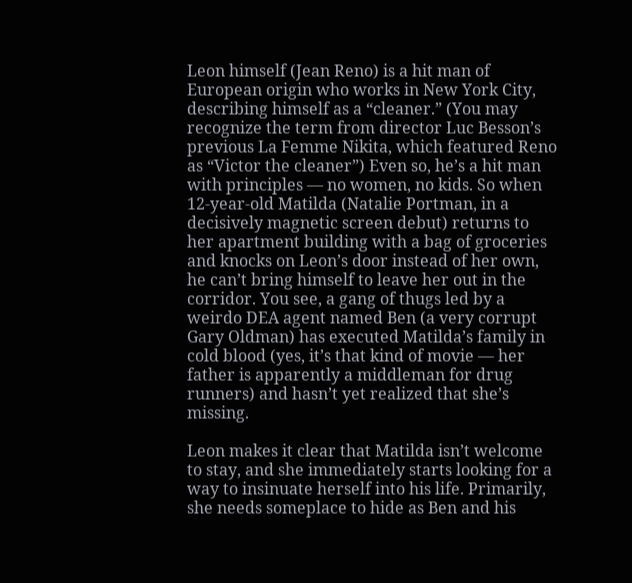Leon himself (Jean Reno) is a hit man of European origin who works in New York City, describing himself as a “cleaner.” (You may recognize the term from director Luc Besson’s previous La Femme Nikita, which featured Reno as “Victor the cleaner”) Even so, he’s a hit man with principles — no women, no kids. So when 12-year-old Matilda (Natalie Portman, in a decisively magnetic screen debut) returns to her apartment building with a bag of groceries and knocks on Leon’s door instead of her own, he can’t bring himself to leave her out in the corridor. You see, a gang of thugs led by a weirdo DEA agent named Ben (a very corrupt Gary Oldman) has executed Matilda’s family in cold blood (yes, it’s that kind of movie — her father is apparently a middleman for drug runners) and hasn’t yet realized that she’s missing.

Leon makes it clear that Matilda isn’t welcome to stay, and she immediately starts looking for a way to insinuate herself into his life. Primarily, she needs someplace to hide as Ben and his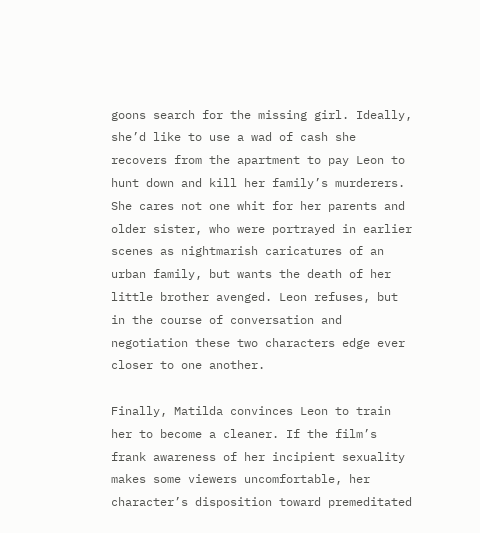goons search for the missing girl. Ideally, she’d like to use a wad of cash she recovers from the apartment to pay Leon to hunt down and kill her family’s murderers. She cares not one whit for her parents and older sister, who were portrayed in earlier scenes as nightmarish caricatures of an urban family, but wants the death of her little brother avenged. Leon refuses, but in the course of conversation and negotiation these two characters edge ever closer to one another.

Finally, Matilda convinces Leon to train her to become a cleaner. If the film’s frank awareness of her incipient sexuality makes some viewers uncomfortable, her character’s disposition toward premeditated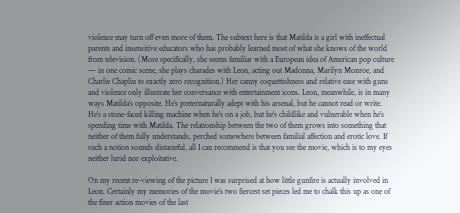violence may turn off even more of them. The subtext here is that Matilda is a girl with ineffectual parents and insensitive educators who has probably learned most of what she knows of the world from television. (More specifically, she seems familiar with a European idea of American pop culture — in one comic scene, she plays charades with Leon, acting out Madonna, Marilyn Monroe, and Charlie Chaplin to exactly zero recognition.) Her canny coquettishness and relative ease with guns and violence only illustrate her conversance with entertainment icons. Leon, meanwhile, is in many ways Matilda’s opposite. He’s preternaturally adept with his arsenal, but he cannot read or write. He’s a stone-faced killing machine when he’s on a job, but he’s childlike and vulnerable when he’s spending time with Matilda. The relationship between the two of them grows into something that neither of them fully understands, perched somewhere between familial affection and erotic love. If such a notion sounds distasteful, all I can recommend is that you see the movie, which is to my eyes neither lurid nor exploitative.

On my recent re-viewing of the picture I was surprised at how little gunfire is actually involved in Leon. Certainly my memories of the movie’s two fiercest set pieces led me to chalk this up as one of the finer action movies of the last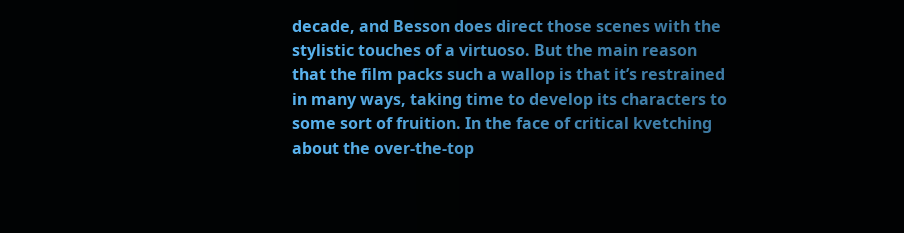decade, and Besson does direct those scenes with the stylistic touches of a virtuoso. But the main reason that the film packs such a wallop is that it’s restrained in many ways, taking time to develop its characters to some sort of fruition. In the face of critical kvetching about the over-the-top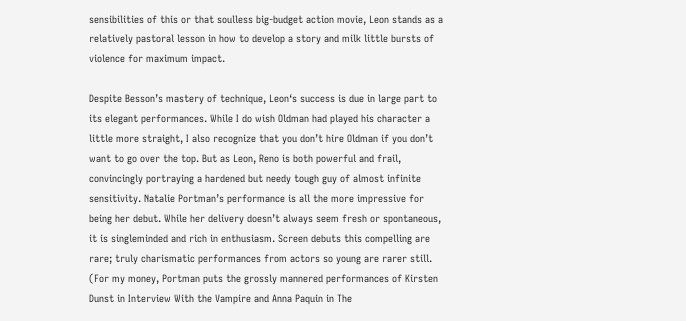sensibilities of this or that soulless big-budget action movie, Leon stands as a relatively pastoral lesson in how to develop a story and milk little bursts of violence for maximum impact.

Despite Besson’s mastery of technique, Leon‘s success is due in large part to its elegant performances. While I do wish Oldman had played his character a little more straight, I also recognize that you don’t hire Oldman if you don’t want to go over the top. But as Leon, Reno is both powerful and frail, convincingly portraying a hardened but needy tough guy of almost infinite sensitivity. Natalie Portman’s performance is all the more impressive for being her debut. While her delivery doesn’t always seem fresh or spontaneous, it is singleminded and rich in enthusiasm. Screen debuts this compelling are rare; truly charismatic performances from actors so young are rarer still. (For my money, Portman puts the grossly mannered performances of Kirsten Dunst in Interview With the Vampire and Anna Paquin in The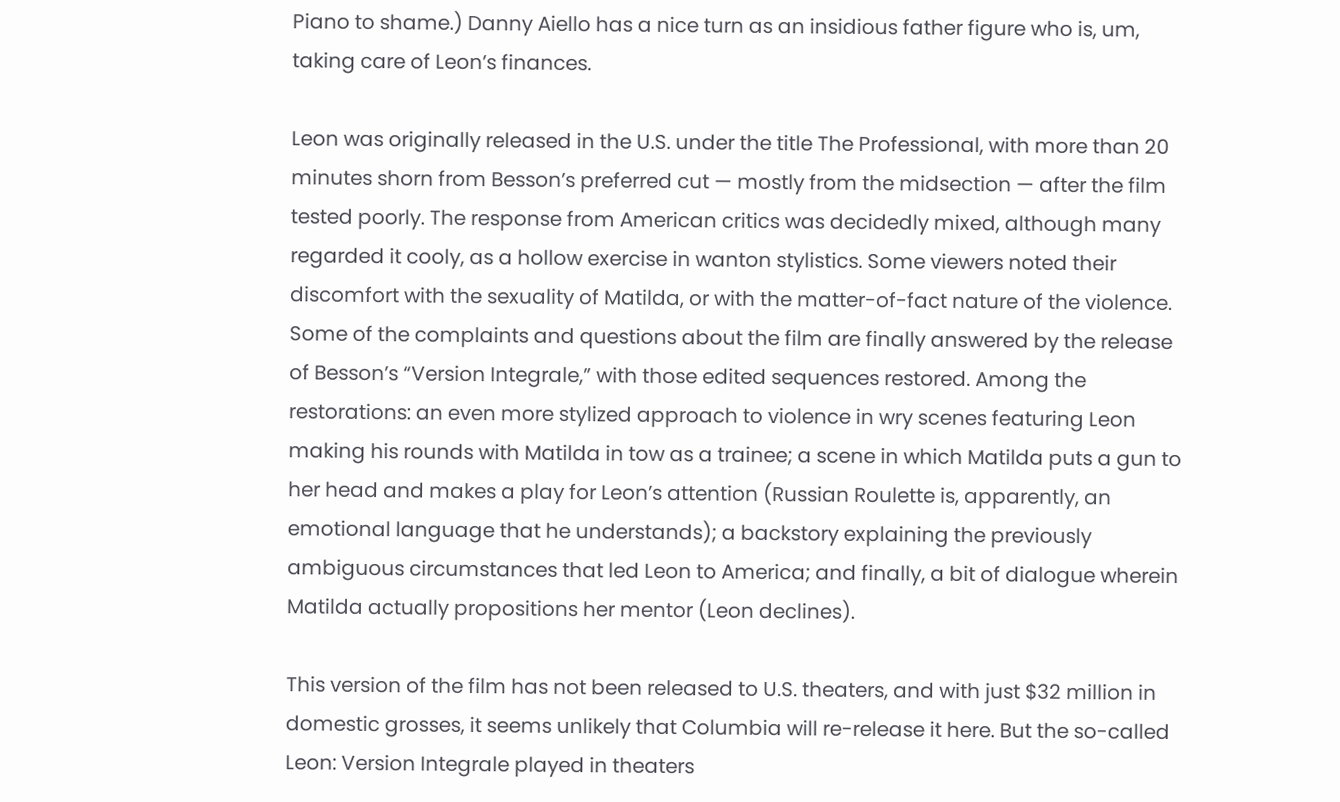Piano to shame.) Danny Aiello has a nice turn as an insidious father figure who is, um, taking care of Leon’s finances.

Leon was originally released in the U.S. under the title The Professional, with more than 20 minutes shorn from Besson’s preferred cut — mostly from the midsection — after the film tested poorly. The response from American critics was decidedly mixed, although many regarded it cooly, as a hollow exercise in wanton stylistics. Some viewers noted their discomfort with the sexuality of Matilda, or with the matter-of-fact nature of the violence. Some of the complaints and questions about the film are finally answered by the release of Besson’s “Version Integrale,” with those edited sequences restored. Among the restorations: an even more stylized approach to violence in wry scenes featuring Leon making his rounds with Matilda in tow as a trainee; a scene in which Matilda puts a gun to her head and makes a play for Leon’s attention (Russian Roulette is, apparently, an emotional language that he understands); a backstory explaining the previously ambiguous circumstances that led Leon to America; and finally, a bit of dialogue wherein Matilda actually propositions her mentor (Leon declines).

This version of the film has not been released to U.S. theaters, and with just $32 million in domestic grosses, it seems unlikely that Columbia will re-release it here. But the so-called Leon: Version Integrale played in theaters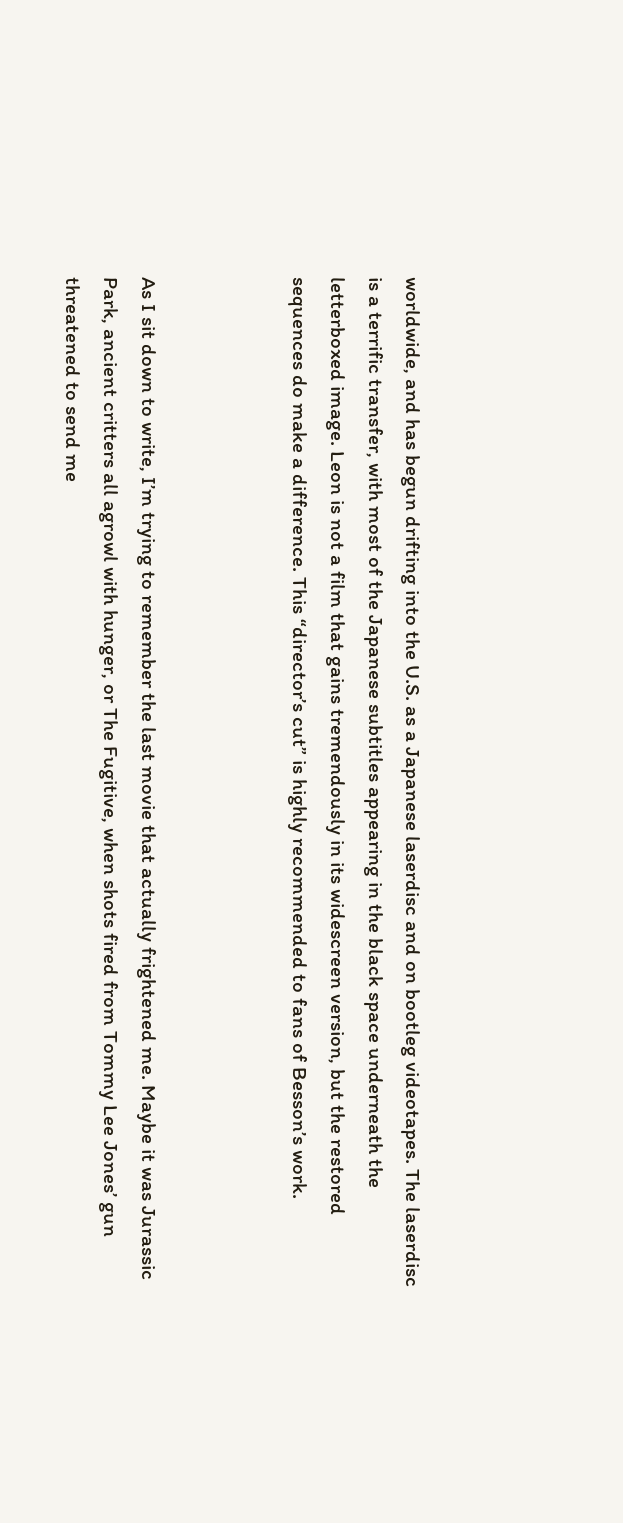worldwide, and has begun drifting into the U.S. as a Japanese laserdisc and on bootleg videotapes. The laserdisc is a terrific transfer, with most of the Japanese subtitles appearing in the black space underneath the letterboxed image. Leon is not a film that gains tremendously in its widescreen version, but the restored sequences do make a difference. This “director’s cut” is highly recommended to fans of Besson’s work.



As I sit down to write, I’m trying to remember the last movie that actually frightened me. Maybe it was Jurassic Park, ancient critters all agrowl with hunger, or The Fugitive, when shots fired from Tommy Lee Jones’ gun threatened to send me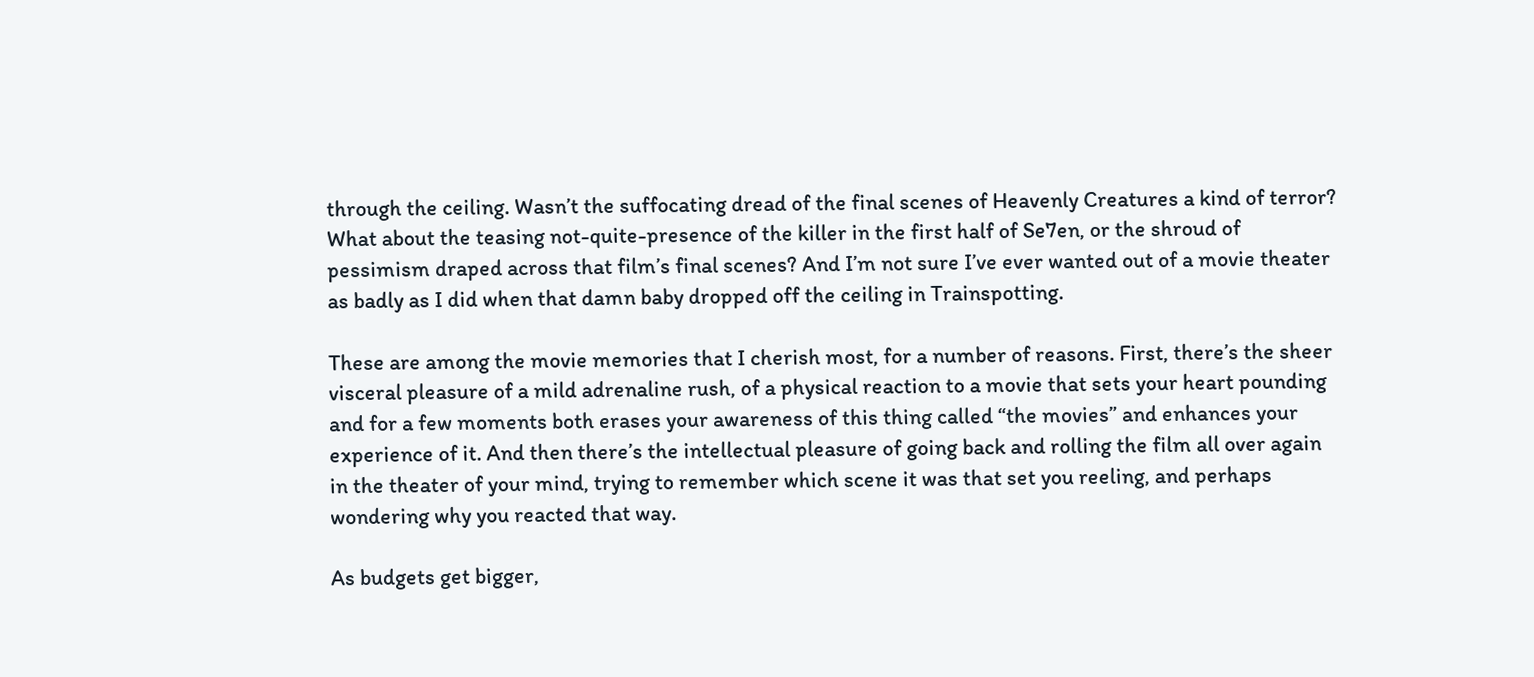through the ceiling. Wasn’t the suffocating dread of the final scenes of Heavenly Creatures a kind of terror? What about the teasing not-quite-presence of the killer in the first half of Se7en, or the shroud of pessimism draped across that film’s final scenes? And I’m not sure I’ve ever wanted out of a movie theater as badly as I did when that damn baby dropped off the ceiling in Trainspotting.

These are among the movie memories that I cherish most, for a number of reasons. First, there’s the sheer visceral pleasure of a mild adrenaline rush, of a physical reaction to a movie that sets your heart pounding and for a few moments both erases your awareness of this thing called “the movies” and enhances your experience of it. And then there’s the intellectual pleasure of going back and rolling the film all over again in the theater of your mind, trying to remember which scene it was that set you reeling, and perhaps wondering why you reacted that way.

As budgets get bigger,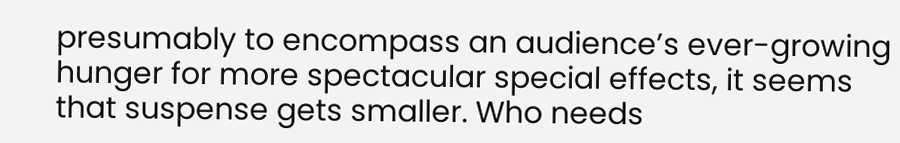presumably to encompass an audience’s ever-growing hunger for more spectacular special effects, it seems that suspense gets smaller. Who needs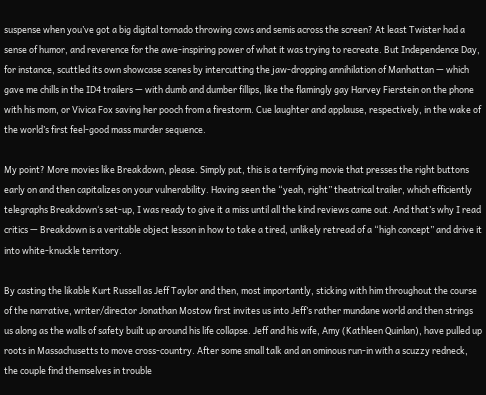suspense when you’ve got a big digital tornado throwing cows and semis across the screen? At least Twister had a sense of humor, and reverence for the awe-inspiring power of what it was trying to recreate. But Independence Day, for instance, scuttled its own showcase scenes by intercutting the jaw-dropping annihilation of Manhattan — which gave me chills in the ID4 trailers — with dumb and dumber fillips, like the flamingly gay Harvey Fierstein on the phone with his mom, or Vivica Fox saving her pooch from a firestorm. Cue laughter and applause, respectively, in the wake of the world’s first feel-good mass murder sequence.

My point? More movies like Breakdown, please. Simply put, this is a terrifying movie that presses the right buttons early on and then capitalizes on your vulnerability. Having seen the “yeah, right” theatrical trailer, which efficiently telegraphs Breakdown‘s set-up, I was ready to give it a miss until all the kind reviews came out. And that’s why I read critics — Breakdown is a veritable object lesson in how to take a tired, unlikely retread of a “high concept” and drive it into white-knuckle territory.

By casting the likable Kurt Russell as Jeff Taylor and then, most importantly, sticking with him throughout the course of the narrative, writer/director Jonathan Mostow first invites us into Jeff’s rather mundane world and then strings us along as the walls of safety built up around his life collapse. Jeff and his wife, Amy (Kathleen Quinlan), have pulled up roots in Massachusetts to move cross-country. After some small talk and an ominous run-in with a scuzzy redneck, the couple find themselves in trouble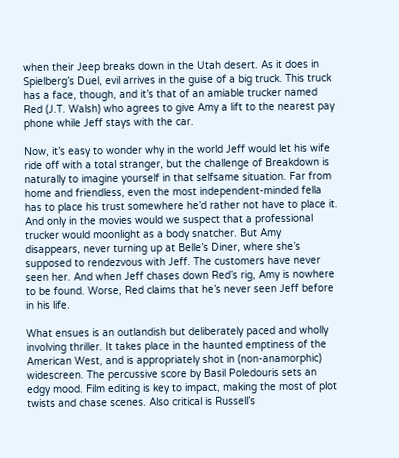when their Jeep breaks down in the Utah desert. As it does in Spielberg’s Duel, evil arrives in the guise of a big truck. This truck has a face, though, and it’s that of an amiable trucker named Red (J.T. Walsh) who agrees to give Amy a lift to the nearest pay phone while Jeff stays with the car.

Now, it’s easy to wonder why in the world Jeff would let his wife ride off with a total stranger, but the challenge of Breakdown is naturally to imagine yourself in that selfsame situation. Far from home and friendless, even the most independent-minded fella has to place his trust somewhere he’d rather not have to place it. And only in the movies would we suspect that a professional trucker would moonlight as a body snatcher. But Amy disappears, never turning up at Belle’s Diner, where she’s supposed to rendezvous with Jeff. The customers have never seen her. And when Jeff chases down Red’s rig, Amy is nowhere to be found. Worse, Red claims that he’s never seen Jeff before in his life.

What ensues is an outlandish but deliberately paced and wholly involving thriller. It takes place in the haunted emptiness of the American West, and is appropriately shot in (non-anamorphic) widescreen. The percussive score by Basil Poledouris sets an edgy mood. Film editing is key to impact, making the most of plot twists and chase scenes. Also critical is Russell’s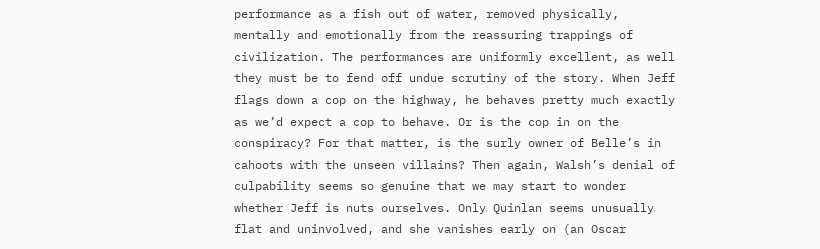performance as a fish out of water, removed physically, mentally and emotionally from the reassuring trappings of civilization. The performances are uniformly excellent, as well they must be to fend off undue scrutiny of the story. When Jeff flags down a cop on the highway, he behaves pretty much exactly as we’d expect a cop to behave. Or is the cop in on the conspiracy? For that matter, is the surly owner of Belle’s in cahoots with the unseen villains? Then again, Walsh’s denial of culpability seems so genuine that we may start to wonder whether Jeff is nuts ourselves. Only Quinlan seems unusually flat and uninvolved, and she vanishes early on (an Oscar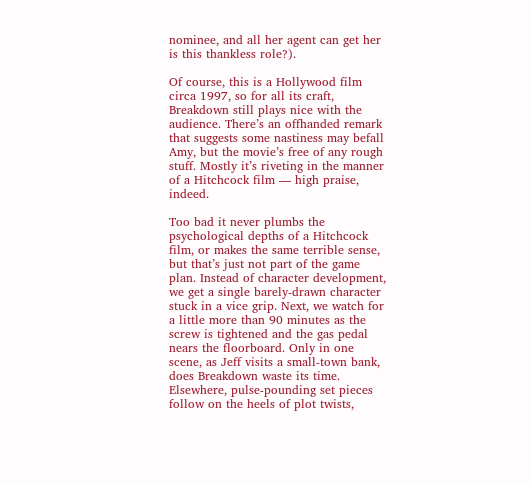nominee, and all her agent can get her is this thankless role?).

Of course, this is a Hollywood film circa 1997, so for all its craft, Breakdown still plays nice with the audience. There’s an offhanded remark that suggests some nastiness may befall Amy, but the movie’s free of any rough stuff. Mostly it’s riveting in the manner of a Hitchcock film — high praise, indeed.

Too bad it never plumbs the psychological depths of a Hitchcock film, or makes the same terrible sense, but that’s just not part of the game plan. Instead of character development, we get a single barely-drawn character stuck in a vice grip. Next, we watch for a little more than 90 minutes as the screw is tightened and the gas pedal nears the floorboard. Only in one scene, as Jeff visits a small-town bank, does Breakdown waste its time. Elsewhere, pulse-pounding set pieces follow on the heels of plot twists,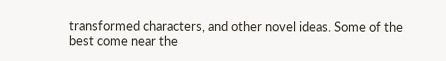transformed characters, and other novel ideas. Some of the best come near the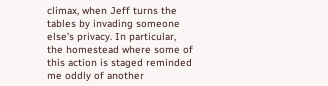climax, when Jeff turns the tables by invading someone else’s privacy. In particular, the homestead where some of this action is staged reminded me oddly of another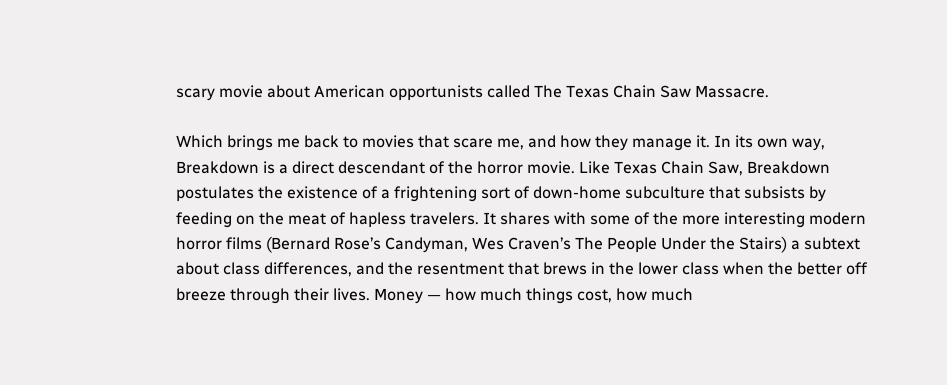scary movie about American opportunists called The Texas Chain Saw Massacre.

Which brings me back to movies that scare me, and how they manage it. In its own way, Breakdown is a direct descendant of the horror movie. Like Texas Chain Saw, Breakdown postulates the existence of a frightening sort of down-home subculture that subsists by feeding on the meat of hapless travelers. It shares with some of the more interesting modern horror films (Bernard Rose’s Candyman, Wes Craven’s The People Under the Stairs) a subtext about class differences, and the resentment that brews in the lower class when the better off breeze through their lives. Money — how much things cost, how much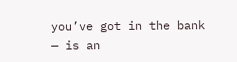you’ve got in the bank — is an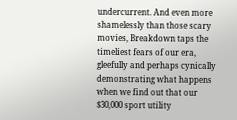undercurrent. And even more shamelessly than those scary movies, Breakdown taps the timeliest fears of our era, gleefully and perhaps cynically demonstrating what happens when we find out that our $30,000 sport utility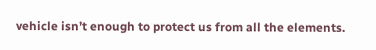vehicle isn’t enough to protect us from all the elements.